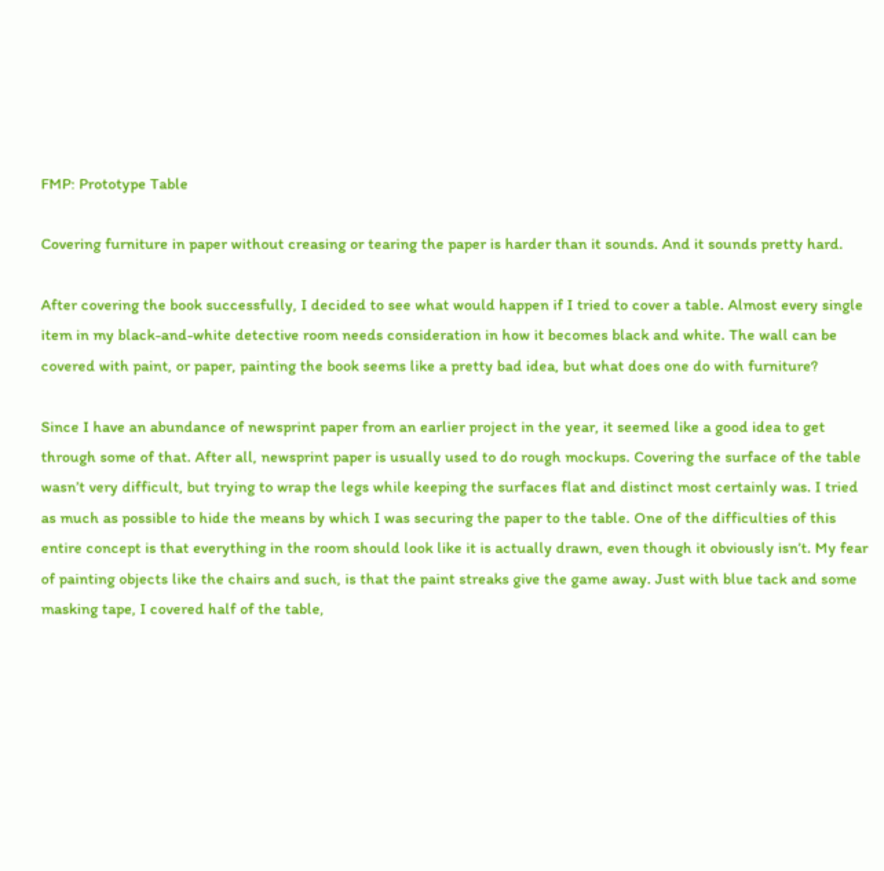FMP: Prototype Table

Covering furniture in paper without creasing or tearing the paper is harder than it sounds. And it sounds pretty hard.

After covering the book successfully, I decided to see what would happen if I tried to cover a table. Almost every single item in my black-and-white detective room needs consideration in how it becomes black and white. The wall can be covered with paint, or paper, painting the book seems like a pretty bad idea, but what does one do with furniture?

Since I have an abundance of newsprint paper from an earlier project in the year, it seemed like a good idea to get through some of that. After all, newsprint paper is usually used to do rough mockups. Covering the surface of the table wasn’t very difficult, but trying to wrap the legs while keeping the surfaces flat and distinct most certainly was. I tried as much as possible to hide the means by which I was securing the paper to the table. One of the difficulties of this entire concept is that everything in the room should look like it is actually drawn, even though it obviously isn’t. My fear of painting objects like the chairs and such, is that the paint streaks give the game away. Just with blue tack and some masking tape, I covered half of the table,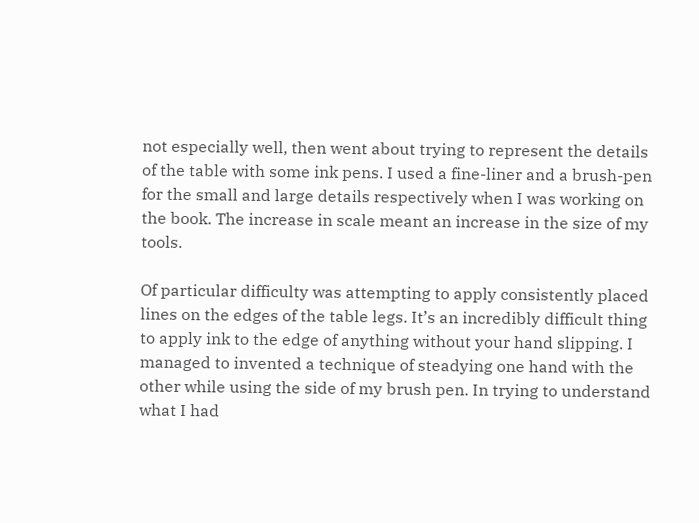not especially well, then went about trying to represent the details of the table with some ink pens. I used a fine-liner and a brush-pen for the small and large details respectively when I was working on the book. The increase in scale meant an increase in the size of my tools.

Of particular difficulty was attempting to apply consistently placed lines on the edges of the table legs. It’s an incredibly difficult thing to apply ink to the edge of anything without your hand slipping. I managed to invented a technique of steadying one hand with the other while using the side of my brush pen. In trying to understand what I had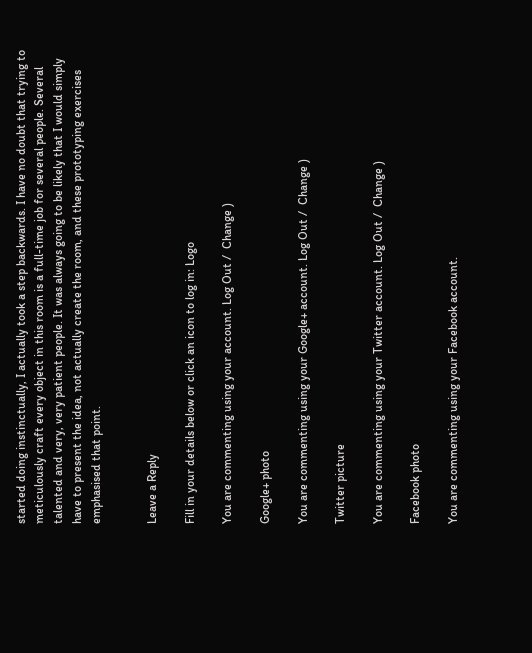started doing instinctually, I actually took a step backwards. I have no doubt that trying to meticulously craft every object in this room is a full-time job for several people. Several talented and very, very patient people. It was always going to be likely that I would simply have to present the idea, not actually create the room, and these prototyping exercises emphasised that point.


Leave a Reply

Fill in your details below or click an icon to log in: Logo

You are commenting using your account. Log Out /  Change )

Google+ photo

You are commenting using your Google+ account. Log Out /  Change )

Twitter picture

You are commenting using your Twitter account. Log Out /  Change )

Facebook photo

You are commenting using your Facebook account.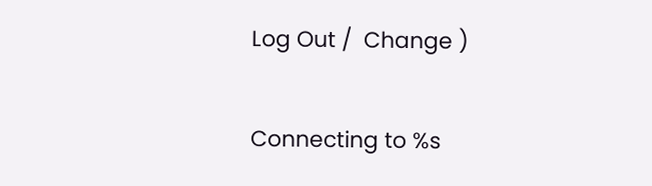Log Out /  Change )


Connecting to %s